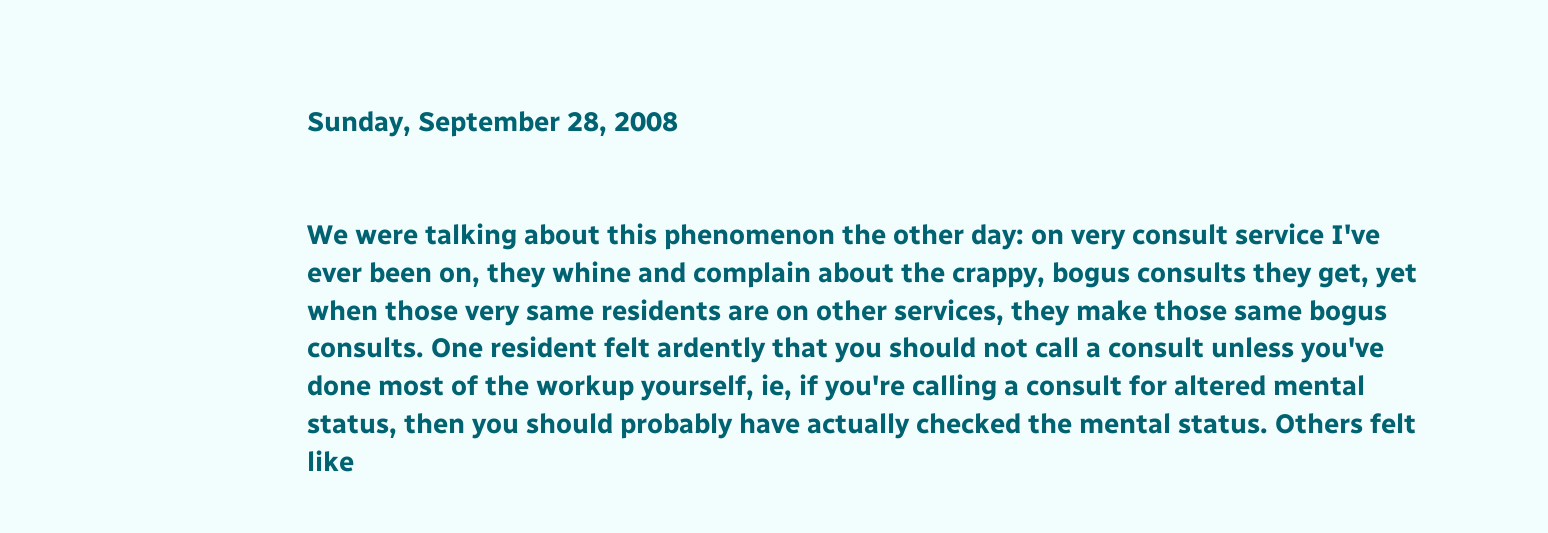Sunday, September 28, 2008


We were talking about this phenomenon the other day: on very consult service I've ever been on, they whine and complain about the crappy, bogus consults they get, yet when those very same residents are on other services, they make those same bogus consults. One resident felt ardently that you should not call a consult unless you've done most of the workup yourself, ie, if you're calling a consult for altered mental status, then you should probably have actually checked the mental status. Others felt like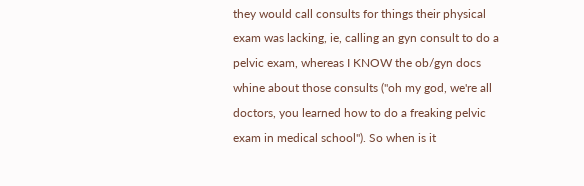they would call consults for things their physical exam was lacking, ie, calling an gyn consult to do a pelvic exam, whereas I KNOW the ob/gyn docs whine about those consults ("oh my god, we're all doctors, you learned how to do a freaking pelvic exam in medical school"). So when is it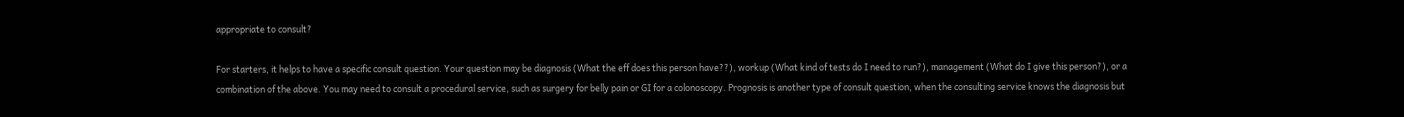appropriate to consult?

For starters, it helps to have a specific consult question. Your question may be diagnosis (What the eff does this person have??), workup (What kind of tests do I need to run?), management (What do I give this person?), or a combination of the above. You may need to consult a procedural service, such as surgery for belly pain or GI for a colonoscopy. Prognosis is another type of consult question, when the consulting service knows the diagnosis but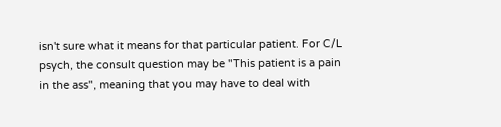isn't sure what it means for that particular patient. For C/L psych, the consult question may be "This patient is a pain in the ass", meaning that you may have to deal with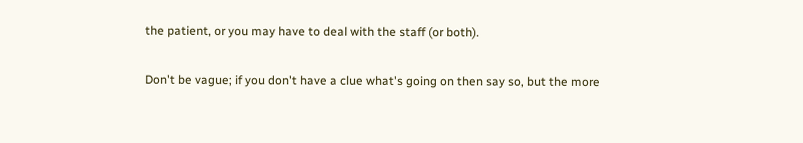the patient, or you may have to deal with the staff (or both).

Don't be vague; if you don't have a clue what's going on then say so, but the more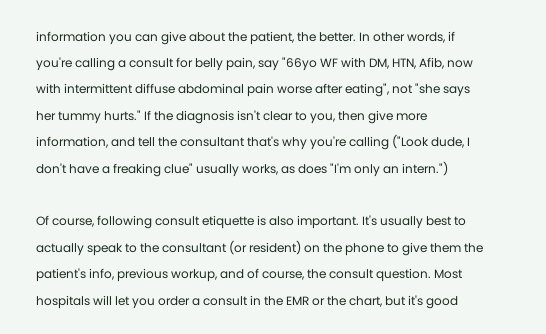information you can give about the patient, the better. In other words, if you're calling a consult for belly pain, say "66yo WF with DM, HTN, Afib, now with intermittent diffuse abdominal pain worse after eating", not "she says her tummy hurts." If the diagnosis isn't clear to you, then give more information, and tell the consultant that's why you're calling ("Look dude, I don't have a freaking clue" usually works, as does "I'm only an intern.")

Of course, following consult etiquette is also important. It's usually best to actually speak to the consultant (or resident) on the phone to give them the patient's info, previous workup, and of course, the consult question. Most hospitals will let you order a consult in the EMR or the chart, but it's good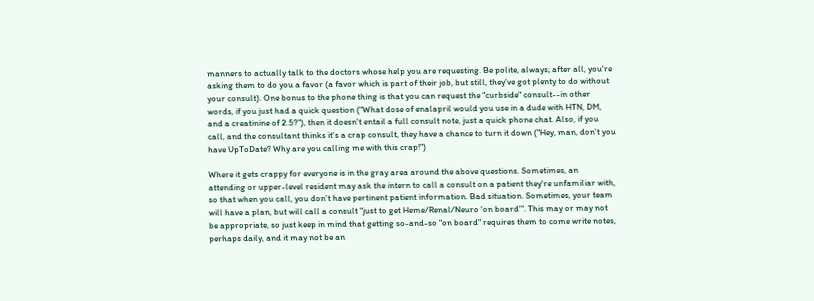manners to actually talk to the doctors whose help you are requesting. Be polite, always; after all, you're asking them to do you a favor (a favor which is part of their job, but still, they've got plenty to do without your consult). One bonus to the phone thing is that you can request the "curbside" consult--in other words, if you just had a quick question ("What dose of enalapril would you use in a dude with HTN, DM, and a creatinine of 2.5?"), then it doesn't entail a full consult note, just a quick phone chat. Also, if you call, and the consultant thinks it's a crap consult, they have a chance to turn it down ("Hey, man, don't you have UpToDate? Why are you calling me with this crap!")

Where it gets crappy for everyone is in the gray area around the above questions. Sometimes, an attending or upper-level resident may ask the intern to call a consult on a patient they're unfamiliar with, so that when you call, you don't have pertinent patient information. Bad situation. Sometimes, your team will have a plan, but will call a consult "just to get Heme/Renal/Neuro 'on board'". This may or may not be appropriate, so just keep in mind that getting so-and-so "on board" requires them to come write notes, perhaps daily, and it may not be an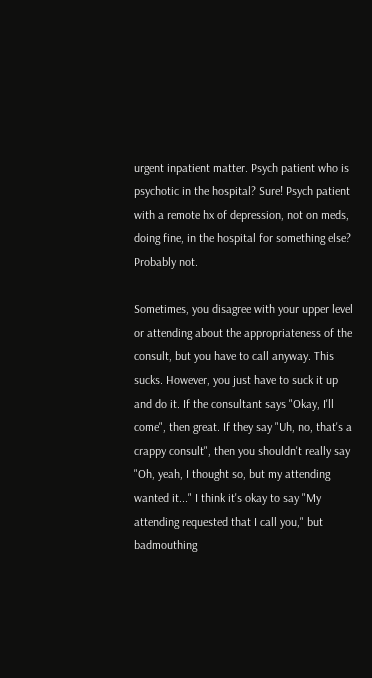urgent inpatient matter. Psych patient who is psychotic in the hospital? Sure! Psych patient with a remote hx of depression, not on meds, doing fine, in the hospital for something else? Probably not.

Sometimes, you disagree with your upper level or attending about the appropriateness of the consult, but you have to call anyway. This sucks. However, you just have to suck it up and do it. If the consultant says "Okay, I'll come", then great. If they say "Uh, no, that's a crappy consult", then you shouldn't really say "Oh, yeah, I thought so, but my attending wanted it..." I think it's okay to say "My attending requested that I call you," but badmouthing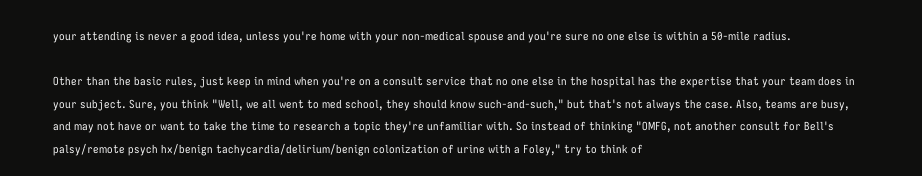your attending is never a good idea, unless you're home with your non-medical spouse and you're sure no one else is within a 50-mile radius.

Other than the basic rules, just keep in mind when you're on a consult service that no one else in the hospital has the expertise that your team does in your subject. Sure, you think "Well, we all went to med school, they should know such-and-such," but that's not always the case. Also, teams are busy, and may not have or want to take the time to research a topic they're unfamiliar with. So instead of thinking "OMFG, not another consult for Bell's palsy/remote psych hx/benign tachycardia/delirium/benign colonization of urine with a Foley," try to think of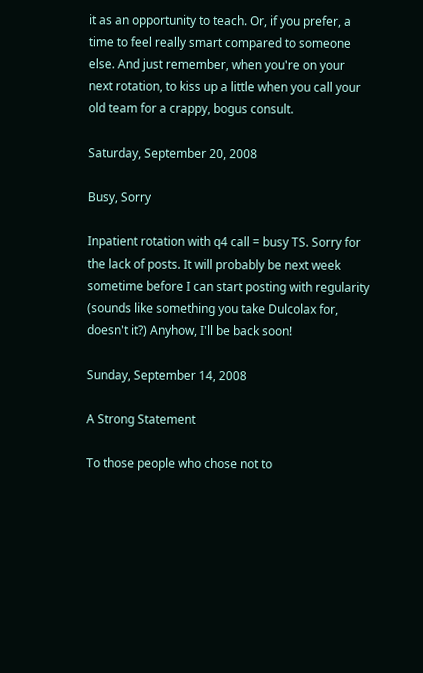it as an opportunity to teach. Or, if you prefer, a time to feel really smart compared to someone else. And just remember, when you're on your next rotation, to kiss up a little when you call your old team for a crappy, bogus consult.

Saturday, September 20, 2008

Busy, Sorry

Inpatient rotation with q4 call = busy TS. Sorry for the lack of posts. It will probably be next week sometime before I can start posting with regularity (sounds like something you take Dulcolax for, doesn't it?) Anyhow, I'll be back soon!

Sunday, September 14, 2008

A Strong Statement

To those people who chose not to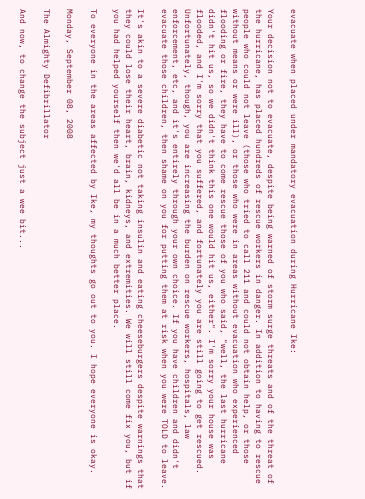evacuate when placed under mandatory evacuation during Hurricane Ike:

Your decision not to evacuate, despite being warned of storm surge threats and of the threat of the hurricane, has placed hundreds of rescue workers in danger. In addition to having to rescue people who could not leave (those who tried to call 211 and could not obtain help, or those without means or were ill), or those who were in areas without evacuation who experienced flooding or fire, they have to come rescue those of you who said, "well, the last hurricane didn't hit us, so we didn't think this one would hit us, either". I'm sorry your house was flooded, and I'm sorry that you suffered, and fortunately you are still going to get rescued. Unfortunately, though, you are increasing the burden on rescue workers, hospitals, law enforcement, etc, and it's entirely through your own choice. If you have children and didn't evacuate those children, then shame on you for putting them at risk when you were TOLD to leave.

It's akin to a severe diabetic not taking insulin and eating cheeseburgers despite warnings that they could lose their heart, brain, kidneys, and extremities. We will still come fix you, but if you had helped yourself then we'd all be in a much better place.

To everyone in the areas affected by Ike, my thoughts go out to you. I hope everyone is okay.

Monday, September 08, 2008

The Almighty Defibrillator

And now, to change the subject just a wee bit...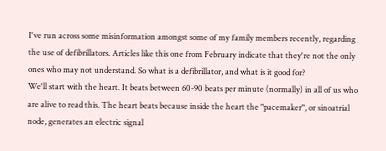I've run across some misinformation amongst some of my family members recently, regarding the use of defibrillators. Articles like this one from February indicate that they're not the only ones who may not understand. So what is a defibrillator, and what is it good for?
We'll start with the heart. It beats between 60-90 beats per minute (normally) in all of us who are alive to read this. The heart beats because inside the heart the "pacemaker", or sinoatrial node, generates an electric signal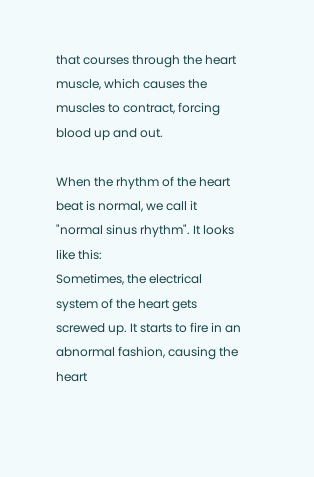that courses through the heart muscle, which causes the muscles to contract, forcing blood up and out.

When the rhythm of the heart beat is normal, we call it "normal sinus rhythm". It looks like this:
Sometimes, the electrical system of the heart gets screwed up. It starts to fire in an abnormal fashion, causing the heart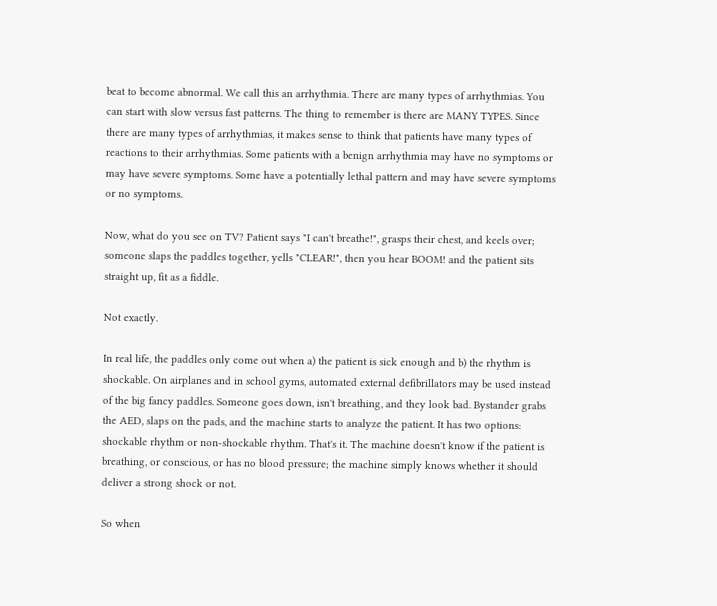beat to become abnormal. We call this an arrhythmia. There are many types of arrhythmias. You can start with slow versus fast patterns. The thing to remember is there are MANY TYPES. Since there are many types of arrhythmias, it makes sense to think that patients have many types of reactions to their arrhythmias. Some patients with a benign arrhythmia may have no symptoms or may have severe symptoms. Some have a potentially lethal pattern and may have severe symptoms or no symptoms.

Now, what do you see on TV? Patient says "I can't breathe!", grasps their chest, and keels over; someone slaps the paddles together, yells "CLEAR!", then you hear BOOM! and the patient sits straight up, fit as a fiddle.

Not exactly.

In real life, the paddles only come out when a) the patient is sick enough and b) the rhythm is shockable. On airplanes and in school gyms, automated external defibrillators may be used instead of the big fancy paddles. Someone goes down, isn't breathing, and they look bad. Bystander grabs the AED, slaps on the pads, and the machine starts to analyze the patient. It has two options: shockable rhythm or non-shockable rhythm. That's it. The machine doesn't know if the patient is breathing, or conscious, or has no blood pressure; the machine simply knows whether it should deliver a strong shock or not.

So when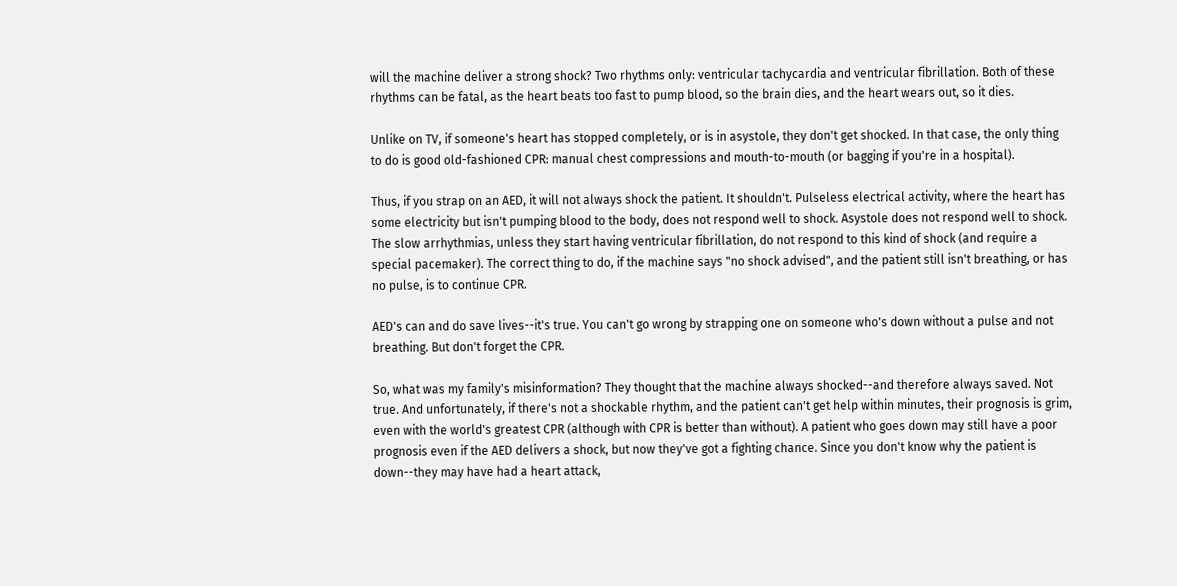will the machine deliver a strong shock? Two rhythms only: ventricular tachycardia and ventricular fibrillation. Both of these rhythms can be fatal, as the heart beats too fast to pump blood, so the brain dies, and the heart wears out, so it dies.

Unlike on TV, if someone's heart has stopped completely, or is in asystole, they don't get shocked. In that case, the only thing to do is good old-fashioned CPR: manual chest compressions and mouth-to-mouth (or bagging if you're in a hospital).

Thus, if you strap on an AED, it will not always shock the patient. It shouldn't. Pulseless electrical activity, where the heart has some electricity but isn't pumping blood to the body, does not respond well to shock. Asystole does not respond well to shock. The slow arrhythmias, unless they start having ventricular fibrillation, do not respond to this kind of shock (and require a special pacemaker). The correct thing to do, if the machine says "no shock advised", and the patient still isn't breathing, or has no pulse, is to continue CPR.

AED's can and do save lives--it's true. You can't go wrong by strapping one on someone who's down without a pulse and not breathing. But don't forget the CPR.

So, what was my family's misinformation? They thought that the machine always shocked--and therefore always saved. Not true. And unfortunately, if there's not a shockable rhythm, and the patient can't get help within minutes, their prognosis is grim, even with the world's greatest CPR (although with CPR is better than without). A patient who goes down may still have a poor prognosis even if the AED delivers a shock, but now they've got a fighting chance. Since you don't know why the patient is down--they may have had a heart attack,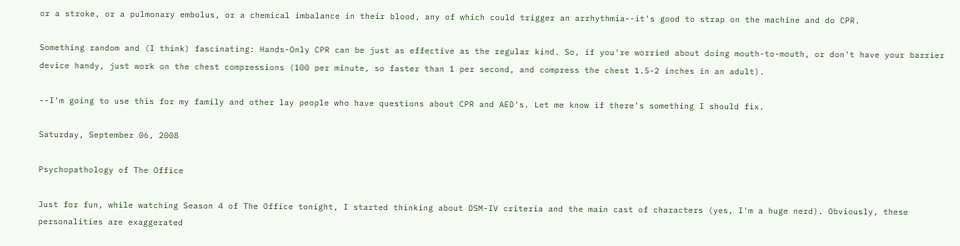or a stroke, or a pulmonary embolus, or a chemical imbalance in their blood, any of which could trigger an arrhythmia--it's good to strap on the machine and do CPR.

Something random and (I think) fascinating: Hands-Only CPR can be just as effective as the regular kind. So, if you're worried about doing mouth-to-mouth, or don't have your barrier device handy, just work on the chest compressions (100 per minute, so faster than 1 per second, and compress the chest 1.5-2 inches in an adult).

--I'm going to use this for my family and other lay people who have questions about CPR and AED's. Let me know if there's something I should fix.

Saturday, September 06, 2008

Psychopathology of The Office

Just for fun, while watching Season 4 of The Office tonight, I started thinking about DSM-IV criteria and the main cast of characters (yes, I'm a huge nerd). Obviously, these personalities are exaggerated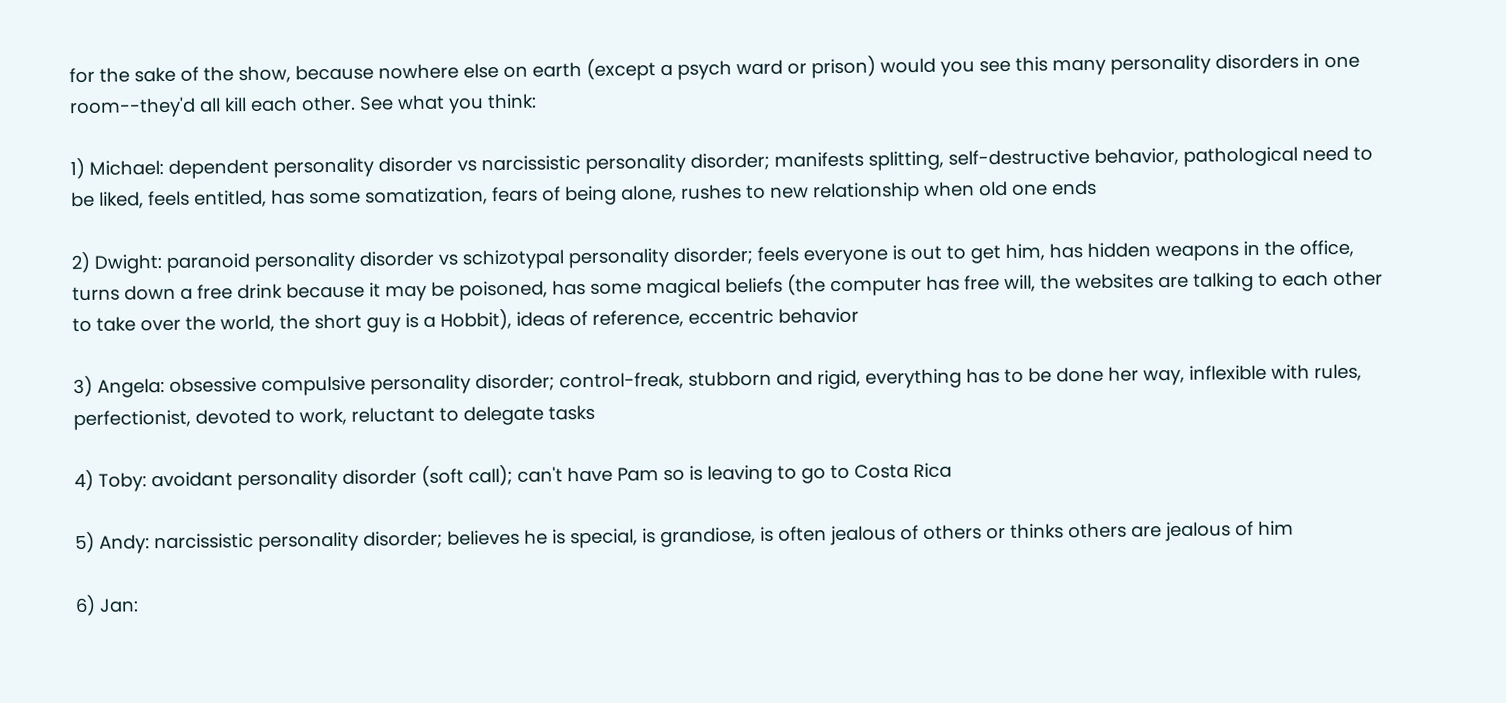for the sake of the show, because nowhere else on earth (except a psych ward or prison) would you see this many personality disorders in one room--they'd all kill each other. See what you think:

1) Michael: dependent personality disorder vs narcissistic personality disorder; manifests splitting, self-destructive behavior, pathological need to be liked, feels entitled, has some somatization, fears of being alone, rushes to new relationship when old one ends

2) Dwight: paranoid personality disorder vs schizotypal personality disorder; feels everyone is out to get him, has hidden weapons in the office, turns down a free drink because it may be poisoned, has some magical beliefs (the computer has free will, the websites are talking to each other to take over the world, the short guy is a Hobbit), ideas of reference, eccentric behavior

3) Angela: obsessive compulsive personality disorder; control-freak, stubborn and rigid, everything has to be done her way, inflexible with rules, perfectionist, devoted to work, reluctant to delegate tasks

4) Toby: avoidant personality disorder (soft call); can't have Pam so is leaving to go to Costa Rica

5) Andy: narcissistic personality disorder; believes he is special, is grandiose, is often jealous of others or thinks others are jealous of him

6) Jan: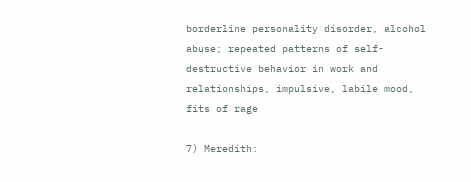borderline personality disorder, alcohol abuse; repeated patterns of self-destructive behavior in work and relationships, impulsive, labile mood, fits of rage

7) Meredith: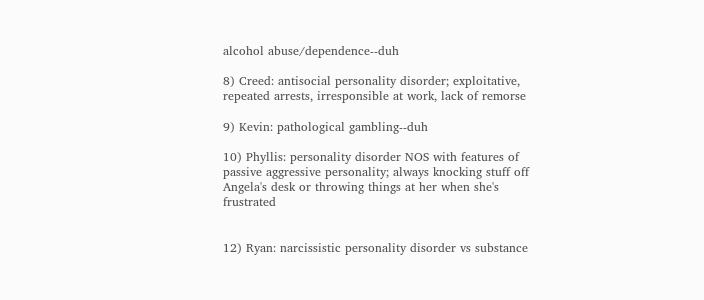alcohol abuse/dependence--duh

8) Creed: antisocial personality disorder; exploitative, repeated arrests, irresponsible at work, lack of remorse

9) Kevin: pathological gambling--duh

10) Phyllis: personality disorder NOS with features of passive aggressive personality; always knocking stuff off Angela's desk or throwing things at her when she's frustrated


12) Ryan: narcissistic personality disorder vs substance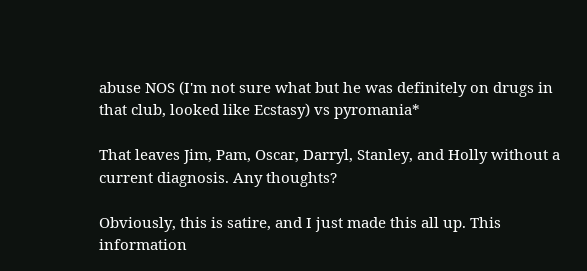abuse NOS (I'm not sure what but he was definitely on drugs in that club, looked like Ecstasy) vs pyromania*

That leaves Jim, Pam, Oscar, Darryl, Stanley, and Holly without a current diagnosis. Any thoughts?

Obviously, this is satire, and I just made this all up. This information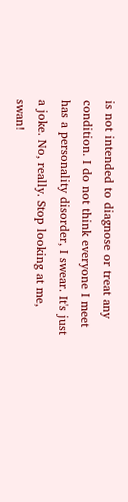is not intended to diagnose or treat any condition. I do not think everyone I meet has a personality disorder, I swear. It's just a joke. No, really. Stop looking at me, swan!